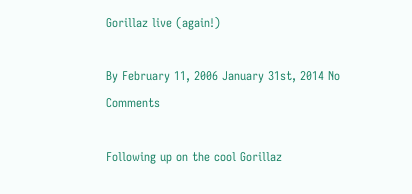Gorillaz live (again!)

By February 11, 2006 January 31st, 2014 No Comments

Following up on the cool Gorillaz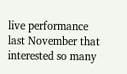live performance last November that interested so many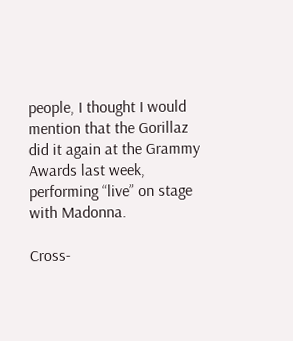people, I thought I would mention that the Gorillaz did it again at the Grammy Awards last week, performing “live” on stage with Madonna.

Cross-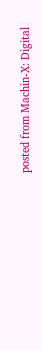posted from Machin-X: Digital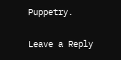Puppetry.

Leave a Reply